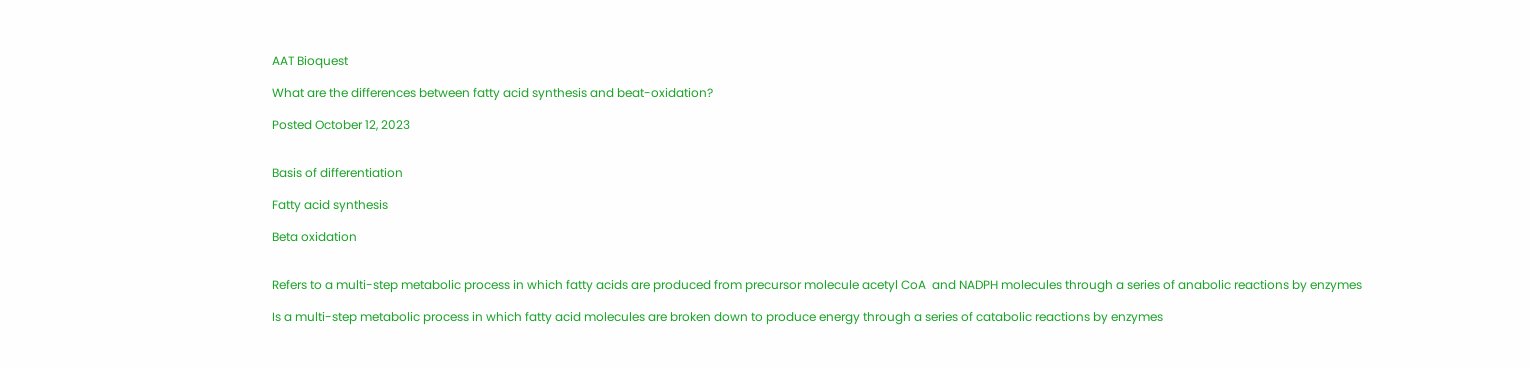AAT Bioquest

What are the differences between fatty acid synthesis and beat-oxidation?

Posted October 12, 2023


Basis of differentiation

Fatty acid synthesis

Beta oxidation


Refers to a multi-step metabolic process in which fatty acids are produced from precursor molecule acetyl CoA  and NADPH molecules through a series of anabolic reactions by enzymes

Is a multi-step metabolic process in which fatty acid molecules are broken down to produce energy through a series of catabolic reactions by enzymes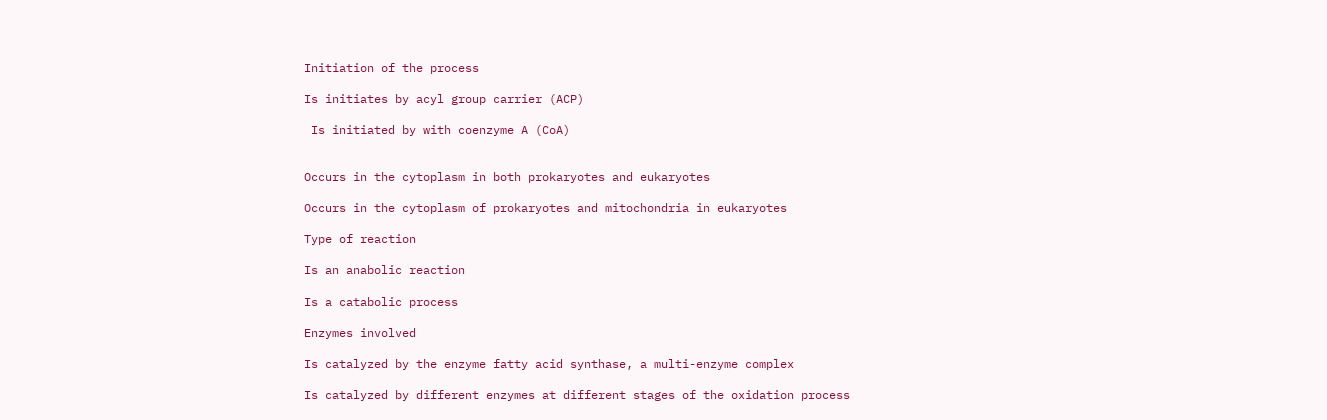Initiation of the process

Is initiates by acyl group carrier (ACP)

 Is initiated by with coenzyme A (CoA)


Occurs in the cytoplasm in both prokaryotes and eukaryotes

Occurs in the cytoplasm of prokaryotes and mitochondria in eukaryotes

Type of reaction

Is an anabolic reaction

Is a catabolic process

Enzymes involved

Is catalyzed by the enzyme fatty acid synthase, a multi-enzyme complex

Is catalyzed by different enzymes at different stages of the oxidation process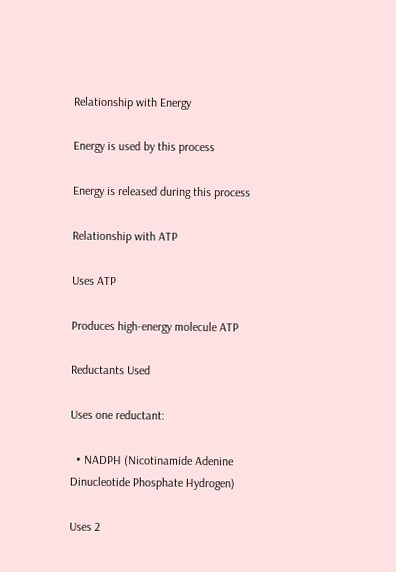Relationship with Energy

Energy is used by this process

Energy is released during this process

Relationship with ATP

Uses ATP

Produces high-energy molecule ATP

Reductants Used

Uses one reductant:

  • NADPH (Nicotinamide Adenine Dinucleotide Phosphate Hydrogen)

Uses 2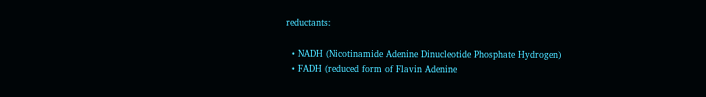reductants:

  • NADH (Nicotinamide Adenine Dinucleotide Phosphate Hydrogen)
  • FADH (reduced form of Flavin Adenine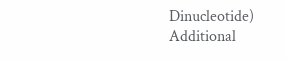Dinucleotide)
Additional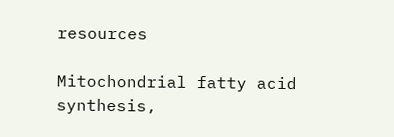resources

Mitochondrial fatty acid synthesis,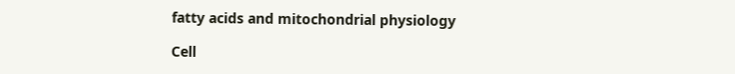fatty acids and mitochondrial physiology

Cell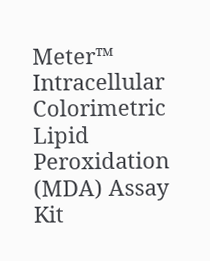Meter™ Intracellular Colorimetric Lipid Peroxidation (MDA) Assay Kit